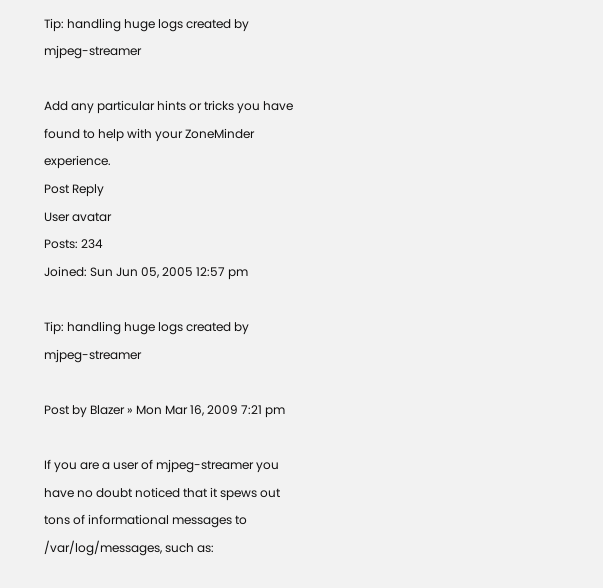Tip: handling huge logs created by mjpeg-streamer

Add any particular hints or tricks you have found to help with your ZoneMinder experience.
Post Reply
User avatar
Posts: 234
Joined: Sun Jun 05, 2005 12:57 pm

Tip: handling huge logs created by mjpeg-streamer

Post by Blazer » Mon Mar 16, 2009 7:21 pm

If you are a user of mjpeg-streamer you have no doubt noticed that it spews out tons of informational messages to /var/log/messages, such as: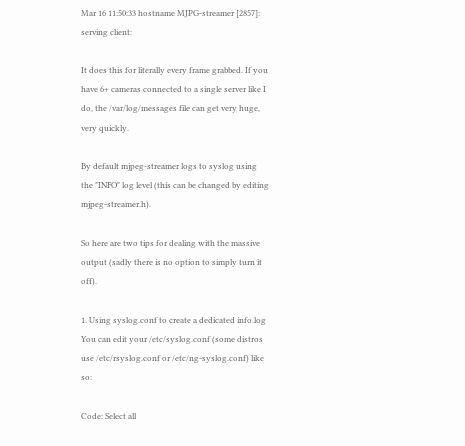Mar 16 11:50:33 hostname MJPG-streamer [2857]: serving client:

It does this for literally every frame grabbed. If you have 6+ cameras connected to a single server like I do, the /var/log/messages file can get very huge, very quickly.

By default mjpeg-streamer logs to syslog using the "INFO" log level (this can be changed by editing mjpeg-streamer.h).

So here are two tips for dealing with the massive output (sadly there is no option to simply turn it off).

1. Using syslog.conf to create a dedicated info.log
You can edit your /etc/syslog.conf (some distros use /etc/rsyslog.conf or /etc/ng-syslog.conf) like so:

Code: Select all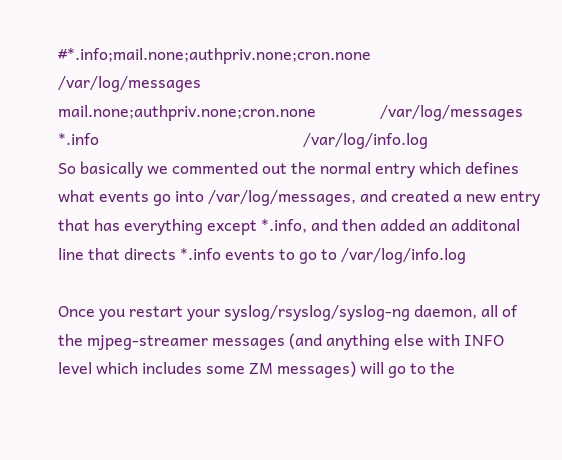#*.info;mail.none;authpriv.none;cron.none                /var/log/messages
mail.none;authpriv.none;cron.none                /var/log/messages
*.info                                                   /var/log/info.log
So basically we commented out the normal entry which defines what events go into /var/log/messages, and created a new entry that has everything except *.info, and then added an additonal line that directs *.info events to go to /var/log/info.log

Once you restart your syslog/rsyslog/syslog-ng daemon, all of the mjpeg-streamer messages (and anything else with INFO level which includes some ZM messages) will go to the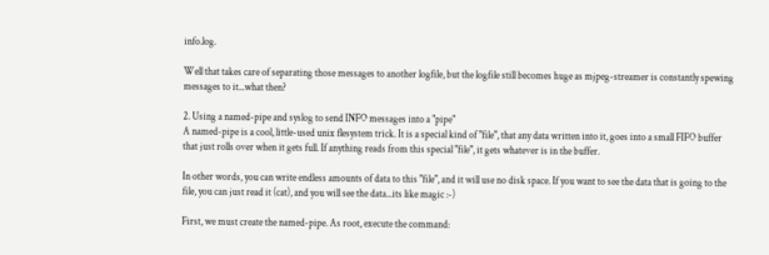info.log.

Well that takes care of separating those messages to another logfile, but the logfile still becomes huge as mjpeg-streamer is constantly spewing messages to it...what then?

2. Using a named-pipe and syslog to send INFO messages into a "pipe"
A named-pipe is a cool, little-used unix flesystem trick. It is a special kind of "file", that any data written into it, goes into a small FIFO buffer that just rolls over when it gets full. If anything reads from this special "file", it gets whatever is in the buffer.

In other words, you can write endless amounts of data to this "file", and it will use no disk space. If you want to see the data that is going to the file, you can just read it (cat), and you will see the data...its like magic :-)

First, we must create the named-pipe. As root, execute the command: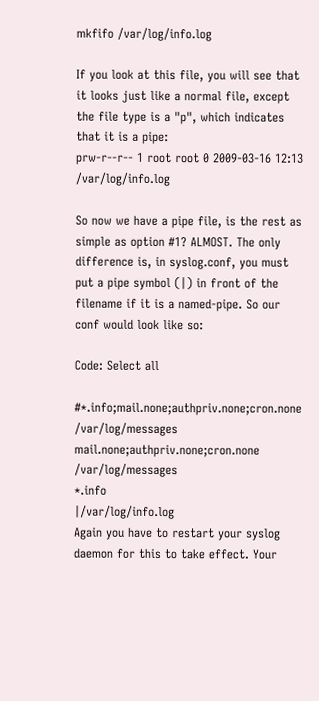mkfifo /var/log/info.log

If you look at this file, you will see that it looks just like a normal file, except the file type is a "p", which indicates that it is a pipe:
prw-r--r-- 1 root root 0 2009-03-16 12:13 /var/log/info.log

So now we have a pipe file, is the rest as simple as option #1? ALMOST. The only difference is, in syslog.conf, you must put a pipe symbol (|) in front of the filename if it is a named-pipe. So our conf would look like so:

Code: Select all

#*.info;mail.none;authpriv.none;cron.none                /var/log/messages
mail.none;authpriv.none;cron.none                /var/log/messages
*.info                                                   |/var/log/info.log
Again you have to restart your syslog daemon for this to take effect. Your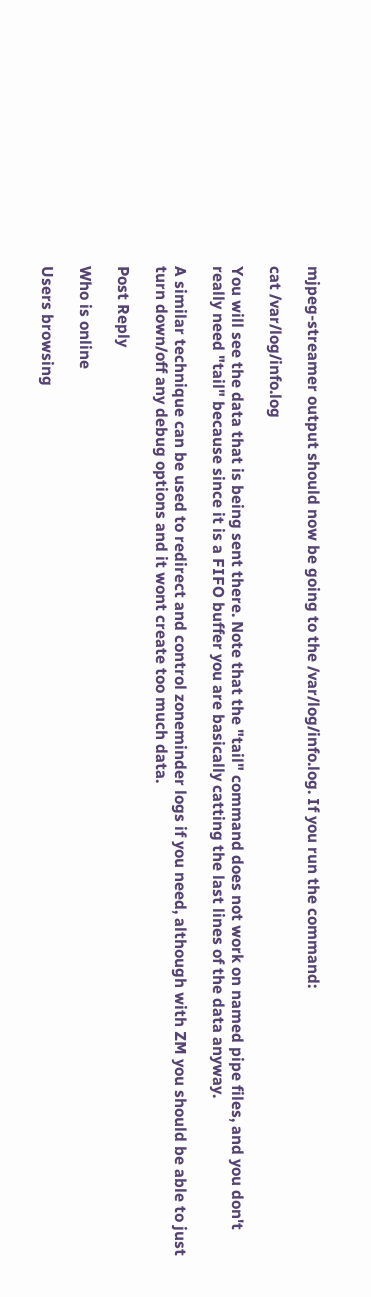mjpeg-streamer output should now be going to the /var/log/info.log. If you run the command:

cat /var/log/info.log

You will see the data that is being sent there. Note that the "tail" command does not work on named pipe files, and you don't really need "tail" because since it is a FIFO buffer you are basically catting the last lines of the data anyway.

A similar technique can be used to redirect and control zoneminder logs if you need, although with ZM you should be able to just turn down/off any debug options and it wont create too much data.

Post Reply

Who is online

Users browsing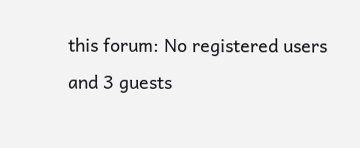this forum: No registered users and 3 guests